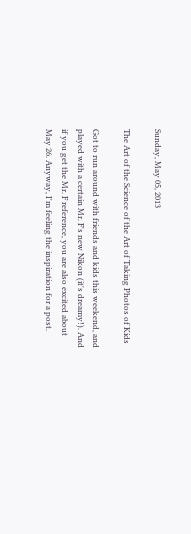Sunday, May 05, 2013

The Art of the Science of the Art of Taking Photos of Kids

Got to run around with friends and kids this weekend, and played with a certain Mr. F's new Nikon (it's dreamy!). And if you get the Mr. F reference, you are also excited about May 26. Anyway, I'm feeling the inspiration for a post.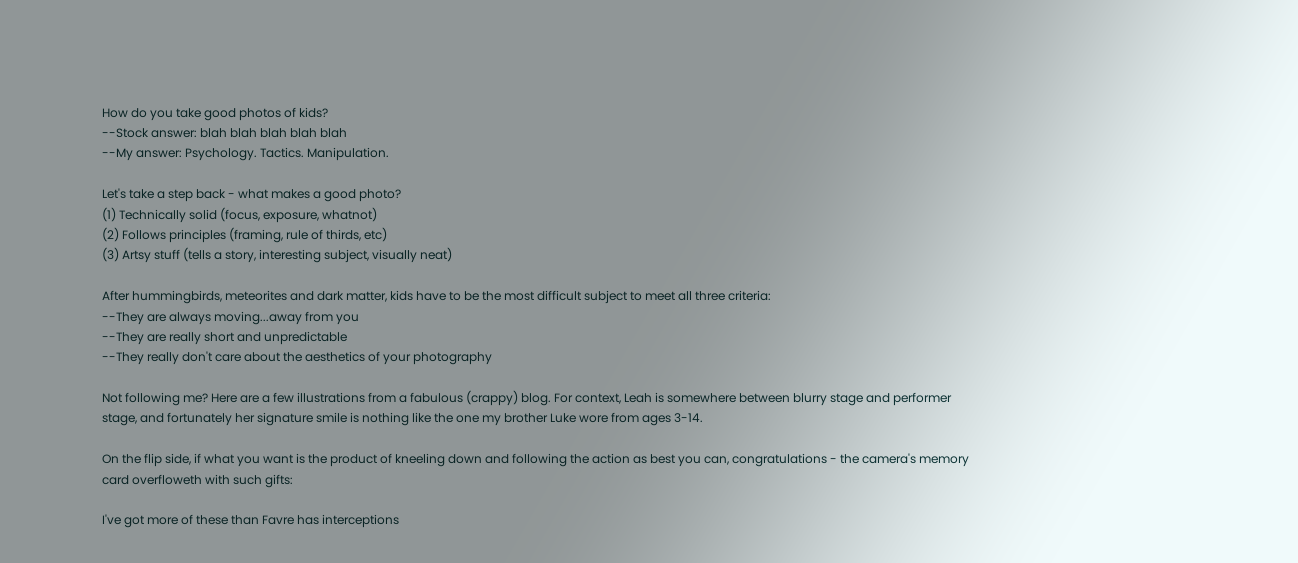How do you take good photos of kids?
--Stock answer: blah blah blah blah blah
--My answer: Psychology. Tactics. Manipulation.

Let's take a step back - what makes a good photo?
(1) Technically solid (focus, exposure, whatnot)
(2) Follows principles (framing, rule of thirds, etc)
(3) Artsy stuff (tells a story, interesting subject, visually neat)

After hummingbirds, meteorites and dark matter, kids have to be the most difficult subject to meet all three criteria:
--They are always moving...away from you
--They are really short and unpredictable
--They really don't care about the aesthetics of your photography

Not following me? Here are a few illustrations from a fabulous (crappy) blog. For context, Leah is somewhere between blurry stage and performer stage, and fortunately her signature smile is nothing like the one my brother Luke wore from ages 3-14.

On the flip side, if what you want is the product of kneeling down and following the action as best you can, congratulations - the camera's memory card overfloweth with such gifts:

I've got more of these than Favre has interceptions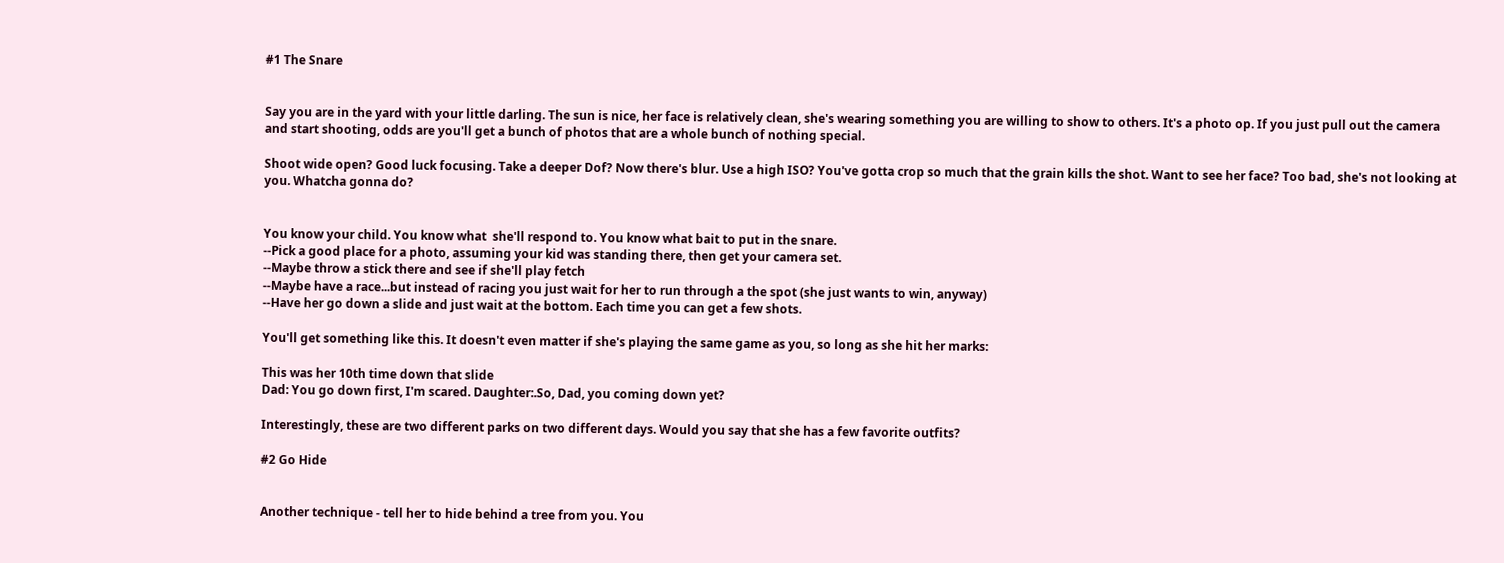#1 The Snare


Say you are in the yard with your little darling. The sun is nice, her face is relatively clean, she's wearing something you are willing to show to others. It's a photo op. If you just pull out the camera and start shooting, odds are you'll get a bunch of photos that are a whole bunch of nothing special.

Shoot wide open? Good luck focusing. Take a deeper Dof? Now there's blur. Use a high ISO? You've gotta crop so much that the grain kills the shot. Want to see her face? Too bad, she's not looking at you. Whatcha gonna do?


You know your child. You know what  she'll respond to. You know what bait to put in the snare.
--Pick a good place for a photo, assuming your kid was standing there, then get your camera set.
--Maybe throw a stick there and see if she'll play fetch
--Maybe have a race...but instead of racing you just wait for her to run through a the spot (she just wants to win, anyway)
--Have her go down a slide and just wait at the bottom. Each time you can get a few shots.

You'll get something like this. It doesn't even matter if she's playing the same game as you, so long as she hit her marks:

This was her 10th time down that slide
Dad: You go down first, I'm scared. Daughter:.So, Dad, you coming down yet?

Interestingly, these are two different parks on two different days. Would you say that she has a few favorite outfits?

#2 Go Hide


Another technique - tell her to hide behind a tree from you. You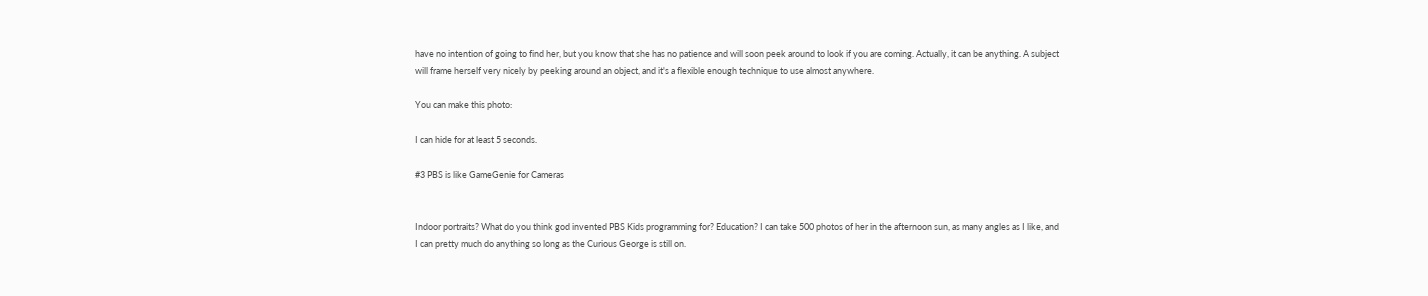have no intention of going to find her, but you know that she has no patience and will soon peek around to look if you are coming. Actually, it can be anything. A subject will frame herself very nicely by peeking around an object, and it's a flexible enough technique to use almost anywhere.

You can make this photo:

I can hide for at least 5 seconds.

#3 PBS is like GameGenie for Cameras


Indoor portraits? What do you think god invented PBS Kids programming for? Education? I can take 500 photos of her in the afternoon sun, as many angles as I like, and I can pretty much do anything so long as the Curious George is still on.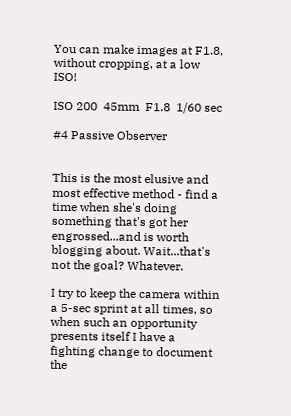You can make images at F1.8, without cropping, at a low ISO!

ISO 200  45mm  F1.8  1/60 sec

#4 Passive Observer


This is the most elusive and most effective method - find a time when she's doing something that's got her engrossed...and is worth blogging about. Wait...that's not the goal? Whatever.

I try to keep the camera within a 5-sec sprint at all times, so when such an opportunity presents itself I have a fighting change to document the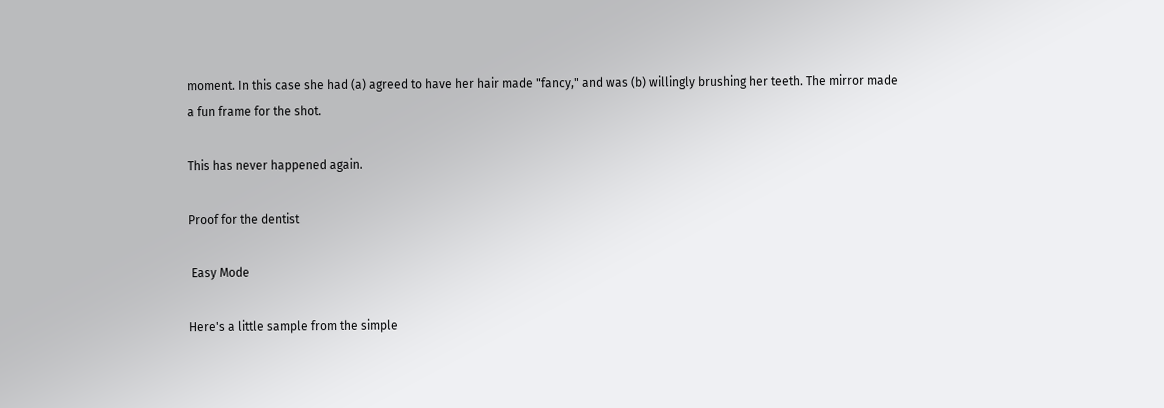moment. In this case she had (a) agreed to have her hair made "fancy," and was (b) willingly brushing her teeth. The mirror made a fun frame for the shot.

This has never happened again.

Proof for the dentist

 Easy Mode

Here's a little sample from the simple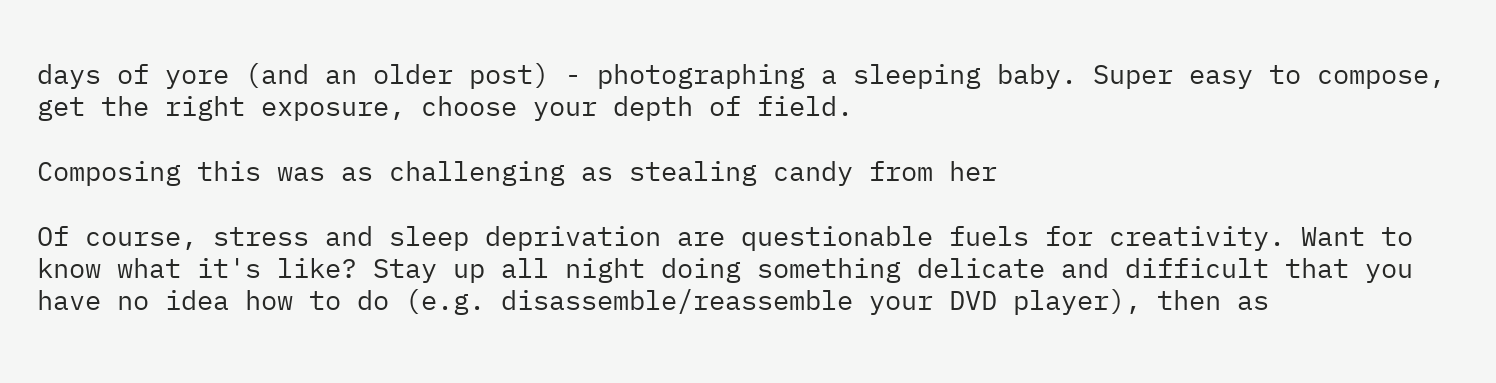days of yore (and an older post) - photographing a sleeping baby. Super easy to compose, get the right exposure, choose your depth of field.

Composing this was as challenging as stealing candy from her

Of course, stress and sleep deprivation are questionable fuels for creativity. Want to know what it's like? Stay up all night doing something delicate and difficult that you have no idea how to do (e.g. disassemble/reassemble your DVD player), then as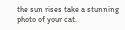the sun rises take a stunning photo of your cat.